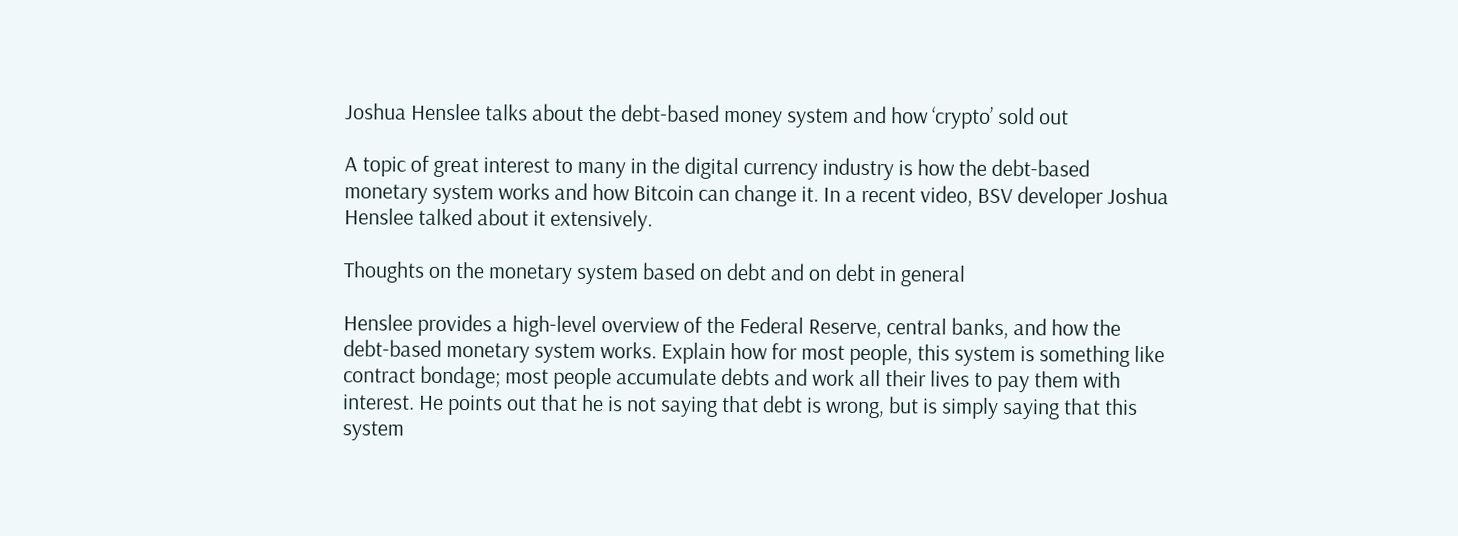Joshua Henslee talks about the debt-based money system and how ‘crypto’ sold out

A topic of great interest to many in the digital currency industry is how the debt-based monetary system works and how Bitcoin can change it. In a recent video, BSV developer Joshua Henslee talked about it extensively.

Thoughts on the monetary system based on debt and on debt in general

Henslee provides a high-level overview of the Federal Reserve, central banks, and how the debt-based monetary system works. Explain how for most people, this system is something like contract bondage; most people accumulate debts and work all their lives to pay them with interest. He points out that he is not saying that debt is wrong, but is simply saying that this system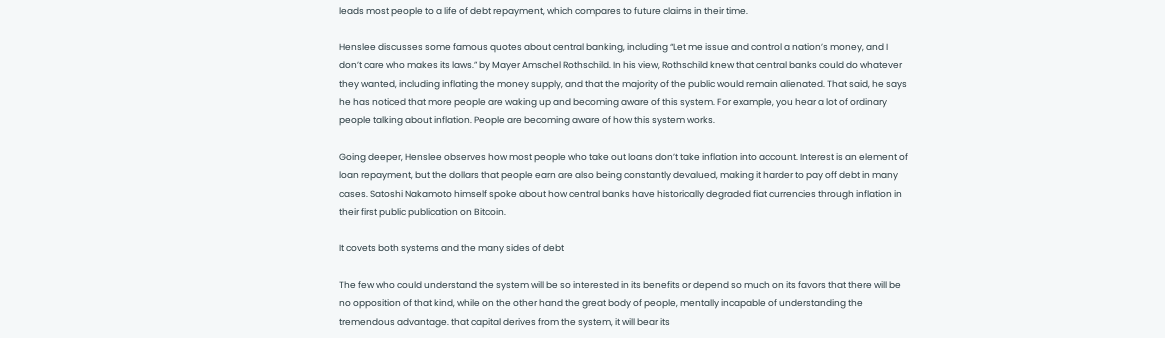leads most people to a life of debt repayment, which compares to future claims in their time.

Henslee discusses some famous quotes about central banking, including “Let me issue and control a nation’s money, and I don’t care who makes its laws.” by Mayer Amschel Rothschild. In his view, Rothschild knew that central banks could do whatever they wanted, including inflating the money supply, and that the majority of the public would remain alienated. That said, he says he has noticed that more people are waking up and becoming aware of this system. For example, you hear a lot of ordinary people talking about inflation. People are becoming aware of how this system works.

Going deeper, Henslee observes how most people who take out loans don’t take inflation into account. Interest is an element of loan repayment, but the dollars that people earn are also being constantly devalued, making it harder to pay off debt in many cases. Satoshi Nakamoto himself spoke about how central banks have historically degraded fiat currencies through inflation in their first public publication on Bitcoin.

It covets both systems and the many sides of debt

The few who could understand the system will be so interested in its benefits or depend so much on its favors that there will be no opposition of that kind, while on the other hand the great body of people, mentally incapable of understanding the tremendous advantage. that capital derives from the system, it will bear its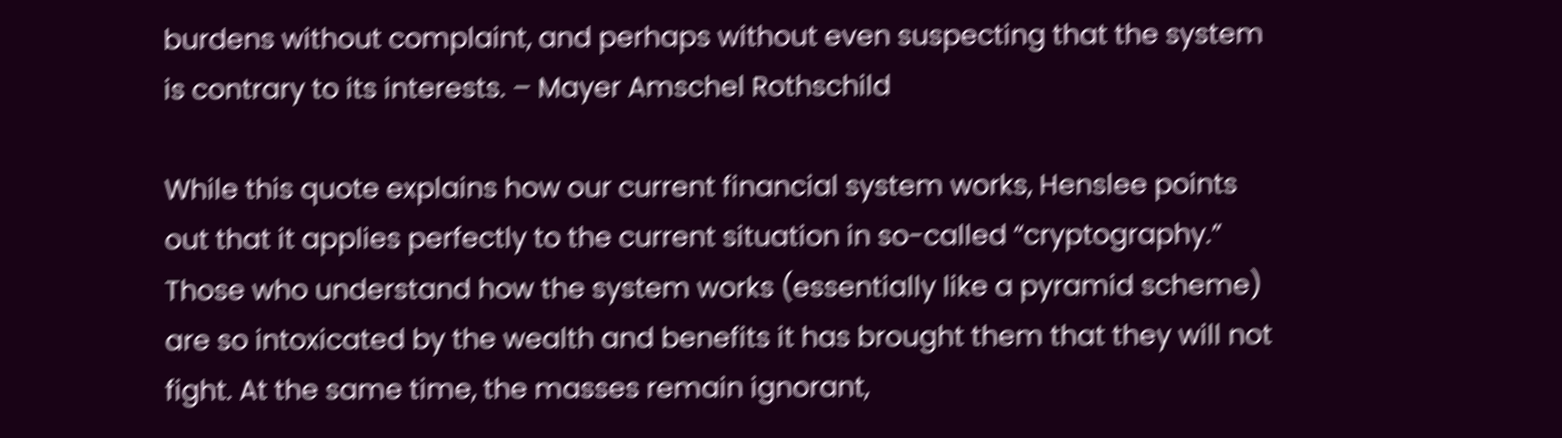burdens without complaint, and perhaps without even suspecting that the system is contrary to its interests. – Mayer Amschel Rothschild

While this quote explains how our current financial system works, Henslee points out that it applies perfectly to the current situation in so-called “cryptography.” Those who understand how the system works (essentially like a pyramid scheme) are so intoxicated by the wealth and benefits it has brought them that they will not fight. At the same time, the masses remain ignorant,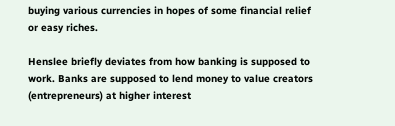buying various currencies in hopes of some financial relief or easy riches.

Henslee briefly deviates from how banking is supposed to work. Banks are supposed to lend money to value creators (entrepreneurs) at higher interest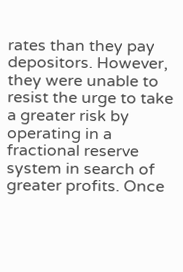rates than they pay depositors. However, they were unable to resist the urge to take a greater risk by operating in a fractional reserve system in search of greater profits. Once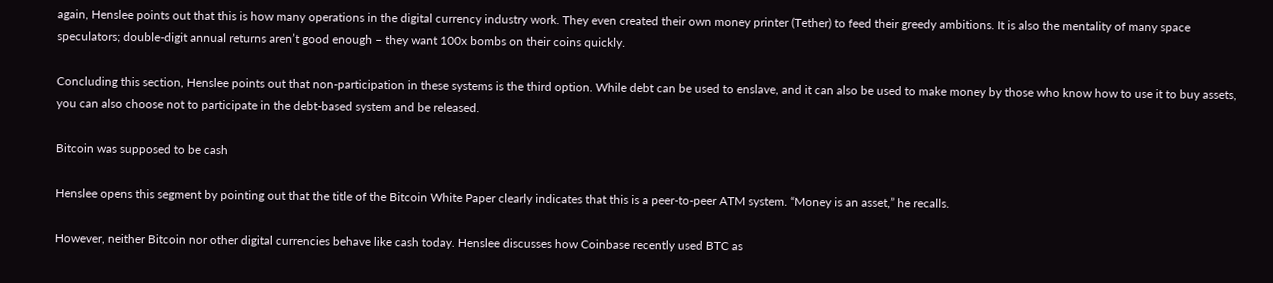again, Henslee points out that this is how many operations in the digital currency industry work. They even created their own money printer (Tether) to feed their greedy ambitions. It is also the mentality of many space speculators; double-digit annual returns aren’t good enough – they want 100x bombs on their coins quickly.

Concluding this section, Henslee points out that non-participation in these systems is the third option. While debt can be used to enslave, and it can also be used to make money by those who know how to use it to buy assets, you can also choose not to participate in the debt-based system and be released.

Bitcoin was supposed to be cash

Henslee opens this segment by pointing out that the title of the Bitcoin White Paper clearly indicates that this is a peer-to-peer ATM system. “Money is an asset,” he recalls.

However, neither Bitcoin nor other digital currencies behave like cash today. Henslee discusses how Coinbase recently used BTC as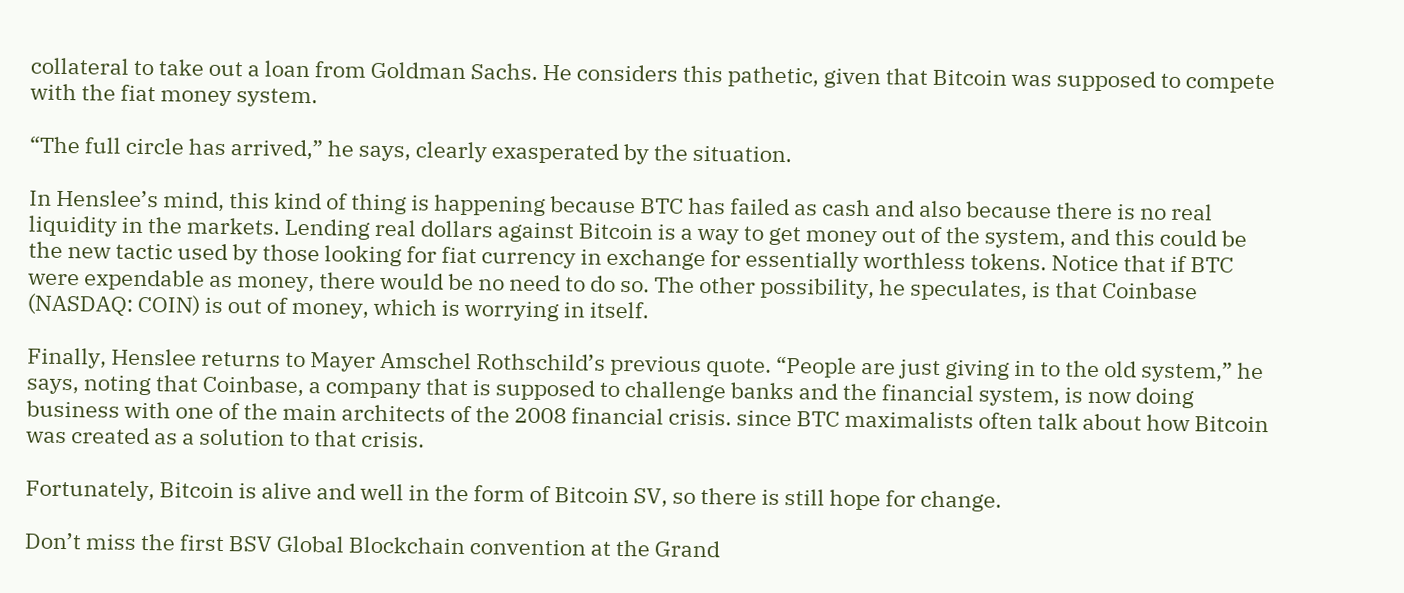collateral to take out a loan from Goldman Sachs. He considers this pathetic, given that Bitcoin was supposed to compete with the fiat money system.

“The full circle has arrived,” he says, clearly exasperated by the situation.

In Henslee’s mind, this kind of thing is happening because BTC has failed as cash and also because there is no real liquidity in the markets. Lending real dollars against Bitcoin is a way to get money out of the system, and this could be the new tactic used by those looking for fiat currency in exchange for essentially worthless tokens. Notice that if BTC were expendable as money, there would be no need to do so. The other possibility, he speculates, is that Coinbase (NASDAQ: COIN) is out of money, which is worrying in itself.

Finally, Henslee returns to Mayer Amschel Rothschild’s previous quote. “People are just giving in to the old system,” he says, noting that Coinbase, a company that is supposed to challenge banks and the financial system, is now doing business with one of the main architects of the 2008 financial crisis. since BTC maximalists often talk about how Bitcoin was created as a solution to that crisis.

Fortunately, Bitcoin is alive and well in the form of Bitcoin SV, so there is still hope for change.

Don’t miss the first BSV Global Blockchain convention at the Grand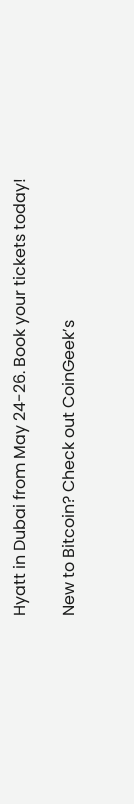Hyatt in Dubai from May 24-26. Book your tickets today!

New to Bitcoin? Check out CoinGeek’s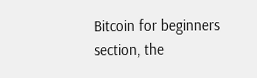Bitcoin for beginners section, the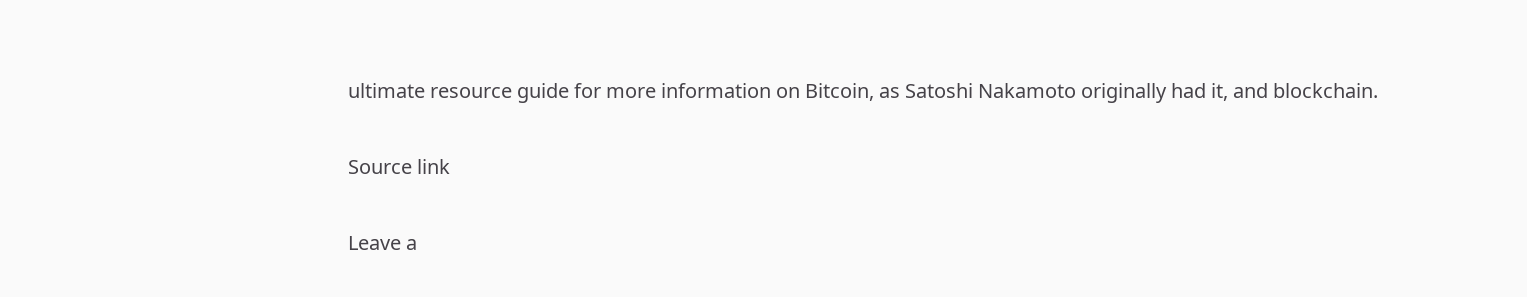ultimate resource guide for more information on Bitcoin, as Satoshi Nakamoto originally had it, and blockchain.

Source link

Leave a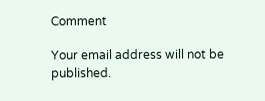Comment

Your email address will not be published.